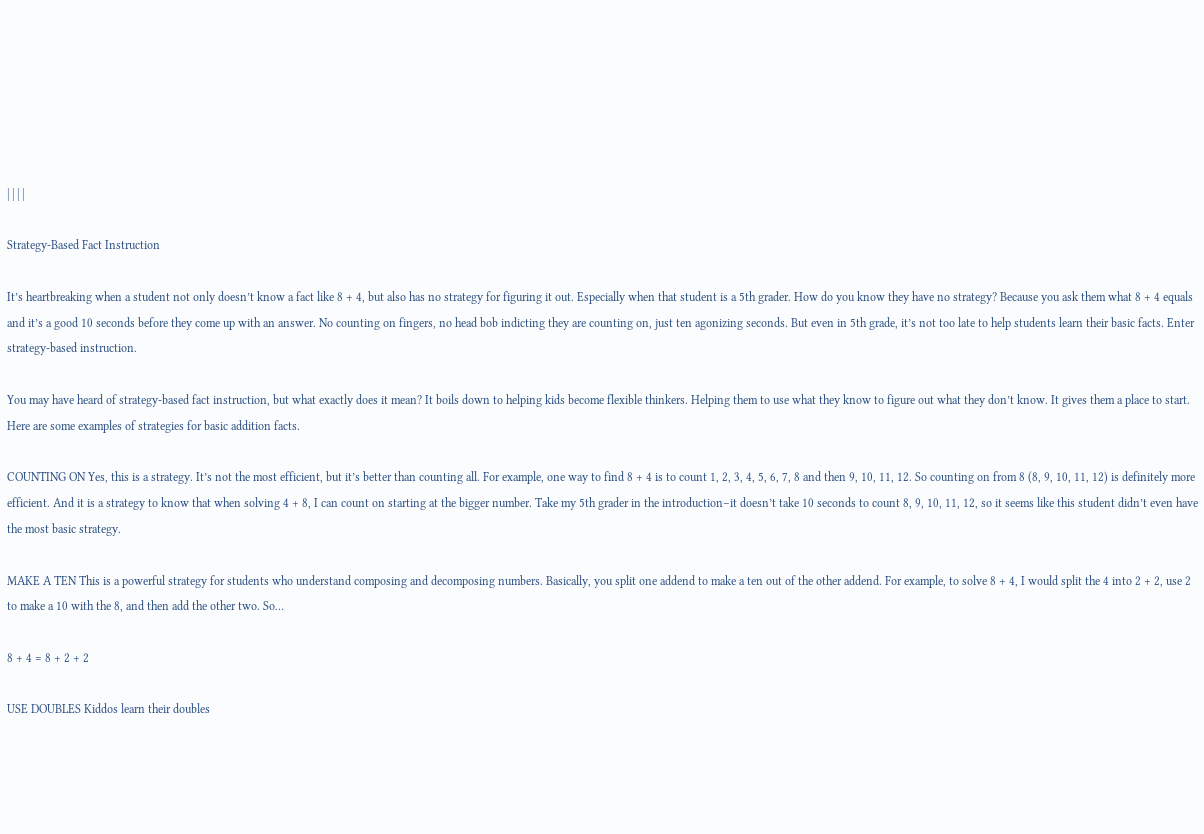| | | |

Strategy-Based Fact Instruction

It’s heartbreaking when a student not only doesn’t know a fact like 8 + 4, but also has no strategy for figuring it out. Especially when that student is a 5th grader. How do you know they have no strategy? Because you ask them what 8 + 4 equals and it’s a good 10 seconds before they come up with an answer. No counting on fingers, no head bob indicting they are counting on, just ten agonizing seconds. But even in 5th grade, it’s not too late to help students learn their basic facts. Enter strategy-based instruction.

You may have heard of strategy-based fact instruction, but what exactly does it mean? It boils down to helping kids become flexible thinkers. Helping them to use what they know to figure out what they don’t know. It gives them a place to start. Here are some examples of strategies for basic addition facts.

COUNTING ON Yes, this is a strategy. It’s not the most efficient, but it’s better than counting all. For example, one way to find 8 + 4 is to count 1, 2, 3, 4, 5, 6, 7, 8 and then 9, 10, 11, 12. So counting on from 8 (8, 9, 10, 11, 12) is definitely more efficient. And it is a strategy to know that when solving 4 + 8, I can count on starting at the bigger number. Take my 5th grader in the introduction–it doesn’t take 10 seconds to count 8, 9, 10, 11, 12, so it seems like this student didn’t even have the most basic strategy.

MAKE A TEN This is a powerful strategy for students who understand composing and decomposing numbers. Basically, you split one addend to make a ten out of the other addend. For example, to solve 8 + 4, I would split the 4 into 2 + 2, use 2 to make a 10 with the 8, and then add the other two. So…

8 + 4 = 8 + 2 + 2

USE DOUBLES Kiddos learn their doubles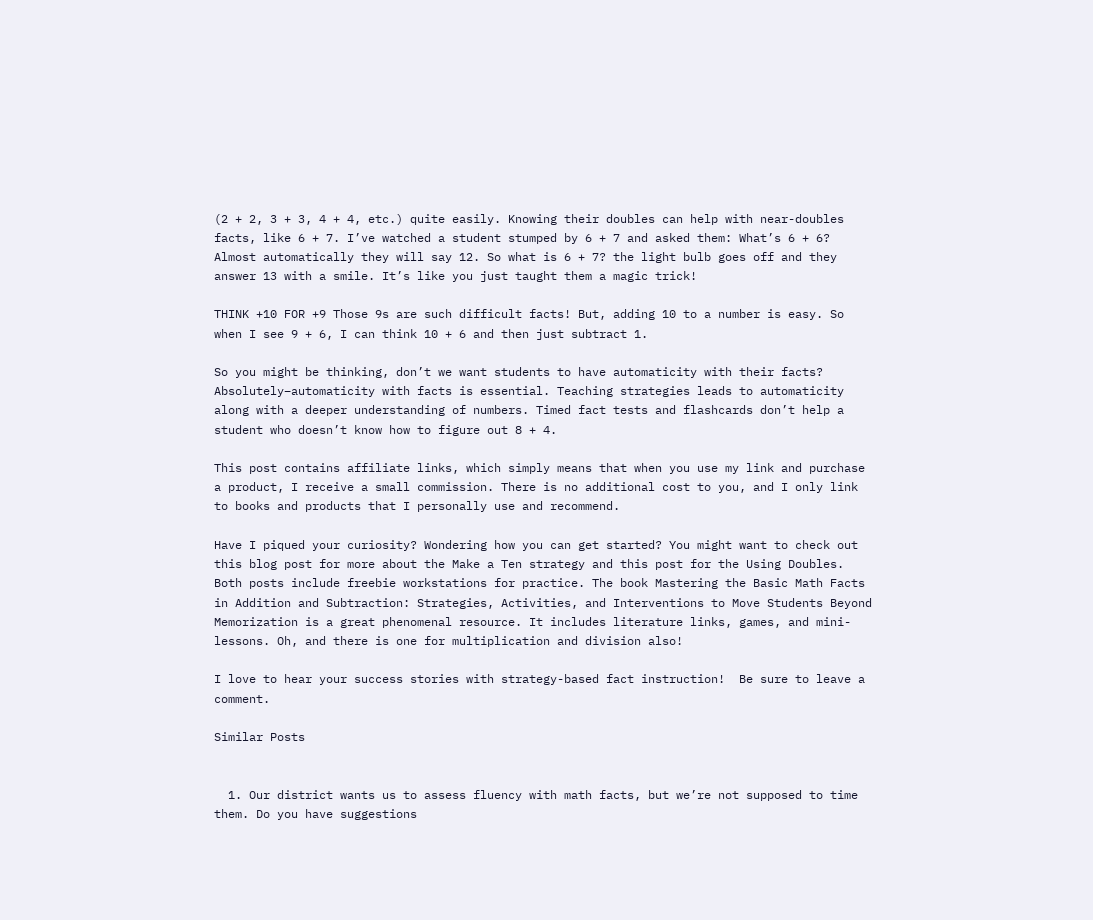(2 + 2, 3 + 3, 4 + 4, etc.) quite easily. Knowing their doubles can help with near-doubles facts, like 6 + 7. I’ve watched a student stumped by 6 + 7 and asked them: What’s 6 + 6? Almost automatically they will say 12. So what is 6 + 7? the light bulb goes off and they answer 13 with a smile. It’s like you just taught them a magic trick!

THINK +10 FOR +9 Those 9s are such difficult facts! But, adding 10 to a number is easy. So when I see 9 + 6, I can think 10 + 6 and then just subtract 1.

So you might be thinking, don’t we want students to have automaticity with their facts? Absolutely–automaticity with facts is essential. Teaching strategies leads to automaticity along with a deeper understanding of numbers. Timed fact tests and flashcards don’t help a student who doesn’t know how to figure out 8 + 4.

This post contains affiliate links, which simply means that when you use my link and purchase a product, I receive a small commission. There is no additional cost to you, and I only link to books and products that I personally use and recommend.

Have I piqued your curiosity? Wondering how you can get started? You might want to check out this blog post for more about the Make a Ten strategy and this post for the Using Doubles. Both posts include freebie workstations for practice. The book Mastering the Basic Math Facts in Addition and Subtraction: Strategies, Activities, and Interventions to Move Students Beyond Memorization is a great phenomenal resource. It includes literature links, games, and mini-lessons. Oh, and there is one for multiplication and division also!

I love to hear your success stories with strategy-based fact instruction!  Be sure to leave a comment.

Similar Posts


  1. Our district wants us to assess fluency with math facts, but we’re not supposed to time them. Do you have suggestions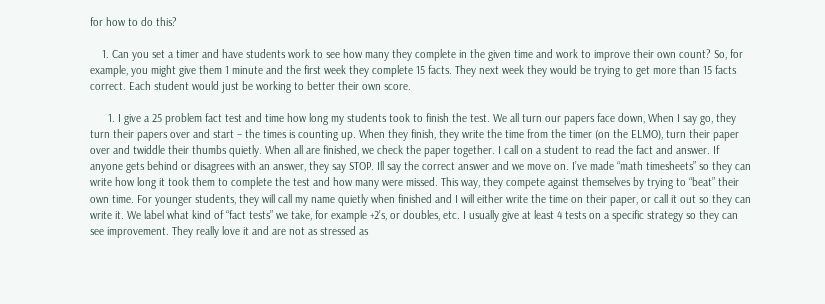for how to do this?

    1. Can you set a timer and have students work to see how many they complete in the given time and work to improve their own count? So, for example, you might give them 1 minute and the first week they complete 15 facts. They next week they would be trying to get more than 15 facts correct. Each student would just be working to better their own score.

      1. I give a 25 problem fact test and time how long my students took to finish the test. We all turn our papers face down, When I say go, they turn their papers over and start – the times is counting up. When they finish, they write the time from the timer (on the ELMO), turn their paper over and twiddle their thumbs quietly. When all are finished, we check the paper together. I call on a student to read the fact and answer. If anyone gets behind or disagrees with an answer, they say STOP. Ill say the correct answer and we move on. I’ve made “math timesheets” so they can write how long it took them to complete the test and how many were missed. This way, they compete against themselves by trying to “beat” their own time. For younger students, they will call my name quietly when finished and I will either write the time on their paper, or call it out so they can write it. We label what kind of “fact tests” we take, for example +2’s, or doubles, etc. I usually give at least 4 tests on a specific strategy so they can see improvement. They really love it and are not as stressed as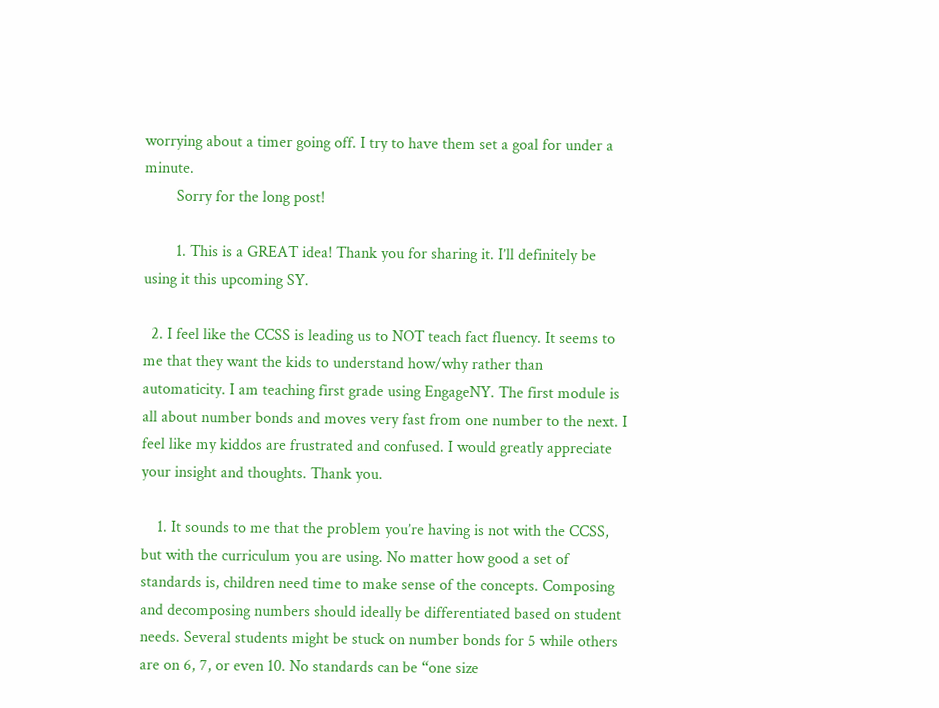worrying about a timer going off. I try to have them set a goal for under a minute.
        Sorry for the long post!

        1. This is a GREAT idea! Thank you for sharing it. I’ll definitely be using it this upcoming SY.

  2. I feel like the CCSS is leading us to NOT teach fact fluency. It seems to me that they want the kids to understand how/why rather than automaticity. I am teaching first grade using EngageNY. The first module is all about number bonds and moves very fast from one number to the next. I feel like my kiddos are frustrated and confused. I would greatly appreciate your insight and thoughts. Thank you.

    1. It sounds to me that the problem you’re having is not with the CCSS, but with the curriculum you are using. No matter how good a set of standards is, children need time to make sense of the concepts. Composing and decomposing numbers should ideally be differentiated based on student needs. Several students might be stuck on number bonds for 5 while others are on 6, 7, or even 10. No standards can be “one size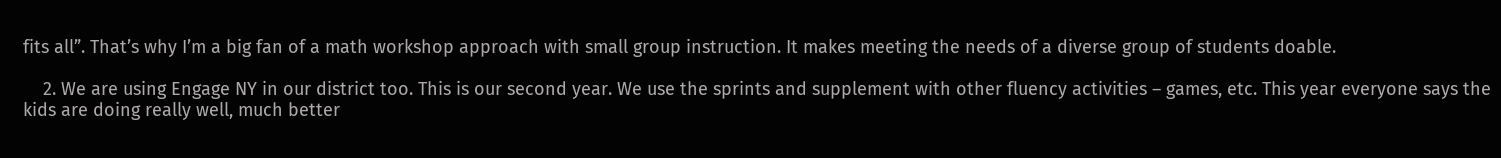fits all”. That’s why I’m a big fan of a math workshop approach with small group instruction. It makes meeting the needs of a diverse group of students doable.

    2. We are using Engage NY in our district too. This is our second year. We use the sprints and supplement with other fluency activities – games, etc. This year everyone says the kids are doing really well, much better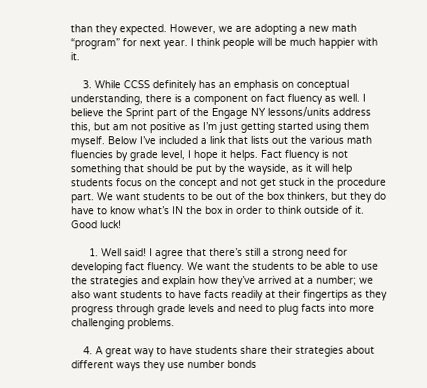than they expected. However, we are adopting a new math “program” for next year. I think people will be much happier with it.

    3. While CCSS definitely has an emphasis on conceptual understanding, there is a component on fact fluency as well. I believe the Sprint part of the Engage NY lessons/units address this, but am not positive as I’m just getting started using them myself. Below I’ve included a link that lists out the various math fluencies by grade level, I hope it helps. Fact fluency is not something that should be put by the wayside, as it will help students focus on the concept and not get stuck in the procedure part. We want students to be out of the box thinkers, but they do have to know what’s IN the box in order to think outside of it. Good luck!

      1. Well said! I agree that there’s still a strong need for developing fact fluency. We want the students to be able to use the strategies and explain how they’ve arrived at a number; we also want students to have facts readily at their fingertips as they progress through grade levels and need to plug facts into more challenging problems.

    4. A great way to have students share their strategies about different ways they use number bonds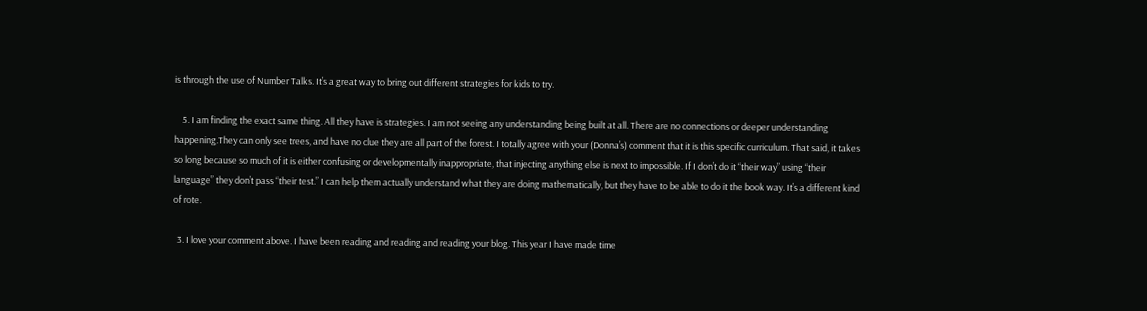is through the use of Number Talks. It’s a great way to bring out different strategies for kids to try.

    5. I am finding the exact same thing. All they have is strategies. I am not seeing any understanding being built at all. There are no connections or deeper understanding happening.They can only see trees, and have no clue they are all part of the forest. I totally agree with your (Donna’s) comment that it is this specific curriculum. That said, it takes so long because so much of it is either confusing or developmentally inappropriate, that injecting anything else is next to impossible. If I don’t do it “their way” using “their language” they don’t pass “their test.” I can help them actually understand what they are doing mathematically, but they have to be able to do it the book way. It’s a different kind of rote.

  3. I love your comment above. I have been reading and reading and reading your blog. This year I have made time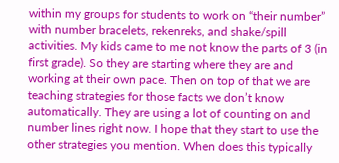within my groups for students to work on “their number” with number bracelets, rekenreks, and shake/spill activities. My kids came to me not know the parts of 3 (in first grade). So they are starting where they are and working at their own pace. Then on top of that we are teaching strategies for those facts we don’t know automatically. They are using a lot of counting on and number lines right now. I hope that they start to use the other strategies you mention. When does this typically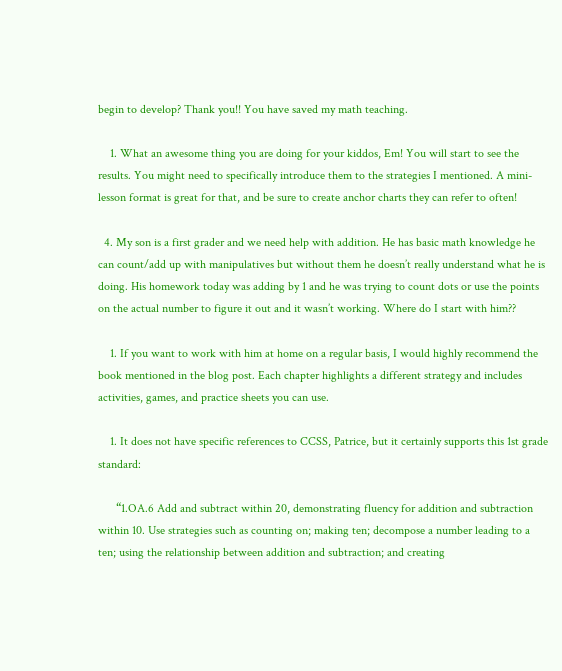begin to develop? Thank you!! You have saved my math teaching.

    1. What an awesome thing you are doing for your kiddos, Em! You will start to see the results. You might need to specifically introduce them to the strategies I mentioned. A mini-lesson format is great for that, and be sure to create anchor charts they can refer to often!

  4. My son is a first grader and we need help with addition. He has basic math knowledge he can count/add up with manipulatives but without them he doesn’t really understand what he is doing. His homework today was adding by 1 and he was trying to count dots or use the points on the actual number to figure it out and it wasn’t working. Where do I start with him??

    1. If you want to work with him at home on a regular basis, I would highly recommend the book mentioned in the blog post. Each chapter highlights a different strategy and includes activities, games, and practice sheets you can use.

    1. It does not have specific references to CCSS, Patrice, but it certainly supports this 1st grade standard:

      “1.OA.6 Add and subtract within 20, demonstrating fluency for addition and subtraction within 10. Use strategies such as counting on; making ten; decompose a number leading to a ten; using the relationship between addition and subtraction; and creating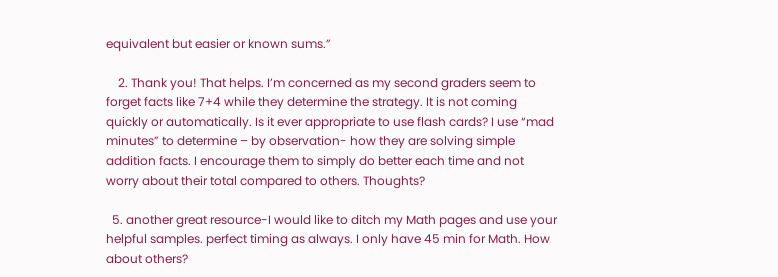equivalent but easier or known sums.”

    2. Thank you! That helps. I’m concerned as my second graders seem to forget facts like 7+4 while they determine the strategy. It is not coming quickly or automatically. Is it ever appropriate to use flash cards? I use “mad minutes” to determine – by observation- how they are solving simple addition facts. I encourage them to simply do better each time and not worry about their total compared to others. Thoughts?

  5. another great resource-I would like to ditch my Math pages and use your helpful samples. perfect timing as always. I only have 45 min for Math. How about others?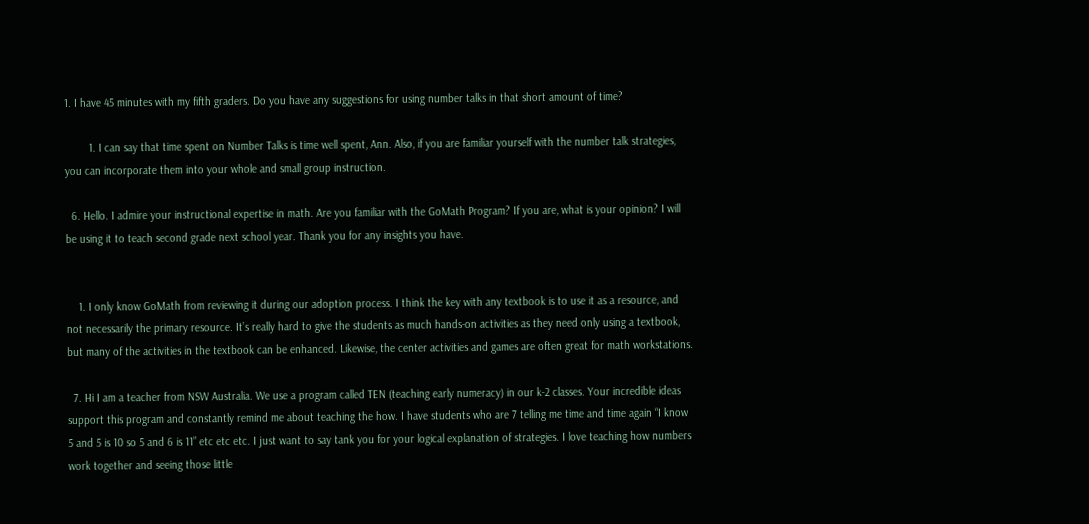1. I have 45 minutes with my fifth graders. Do you have any suggestions for using number talks in that short amount of time?

        1. I can say that time spent on Number Talks is time well spent, Ann. Also, if you are familiar yourself with the number talk strategies, you can incorporate them into your whole and small group instruction.

  6. Hello. I admire your instructional expertise in math. Are you familiar with the GoMath Program? If you are, what is your opinion? I will be using it to teach second grade next school year. Thank you for any insights you have.


    1. I only know GoMath from reviewing it during our adoption process. I think the key with any textbook is to use it as a resource, and not necessarily the primary resource. It’s really hard to give the students as much hands-on activities as they need only using a textbook, but many of the activities in the textbook can be enhanced. Likewise, the center activities and games are often great for math workstations.

  7. Hi I am a teacher from NSW Australia. We use a program called TEN (teaching early numeracy) in our k-2 classes. Your incredible ideas support this program and constantly remind me about teaching the how. I have students who are 7 telling me time and time again “I know 5 and 5 is 10 so 5 and 6 is 11” etc etc etc. I just want to say tank you for your logical explanation of strategies. I love teaching how numbers work together and seeing those little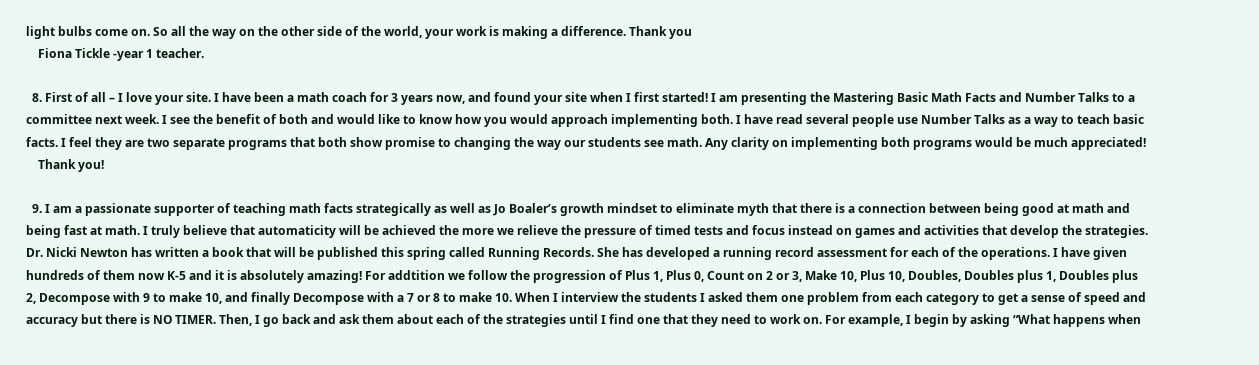light bulbs come on. So all the way on the other side of the world, your work is making a difference. Thank you
    Fiona Tickle -year 1 teacher.

  8. First of all – I love your site. I have been a math coach for 3 years now, and found your site when I first started! I am presenting the Mastering Basic Math Facts and Number Talks to a committee next week. I see the benefit of both and would like to know how you would approach implementing both. I have read several people use Number Talks as a way to teach basic facts. I feel they are two separate programs that both show promise to changing the way our students see math. Any clarity on implementing both programs would be much appreciated!
    Thank you!

  9. I am a passionate supporter of teaching math facts strategically as well as Jo Boaler’s growth mindset to eliminate myth that there is a connection between being good at math and being fast at math. I truly believe that automaticity will be achieved the more we relieve the pressure of timed tests and focus instead on games and activities that develop the strategies. Dr. Nicki Newton has written a book that will be published this spring called Running Records. She has developed a running record assessment for each of the operations. I have given hundreds of them now K-5 and it is absolutely amazing! For addtition we follow the progression of Plus 1, Plus 0, Count on 2 or 3, Make 10, Plus 10, Doubles, Doubles plus 1, Doubles plus 2, Decompose with 9 to make 10, and finally Decompose with a 7 or 8 to make 10. When I interview the students I asked them one problem from each category to get a sense of speed and accuracy but there is NO TIMER. Then, I go back and ask them about each of the strategies until I find one that they need to work on. For example, I begin by asking “What happens when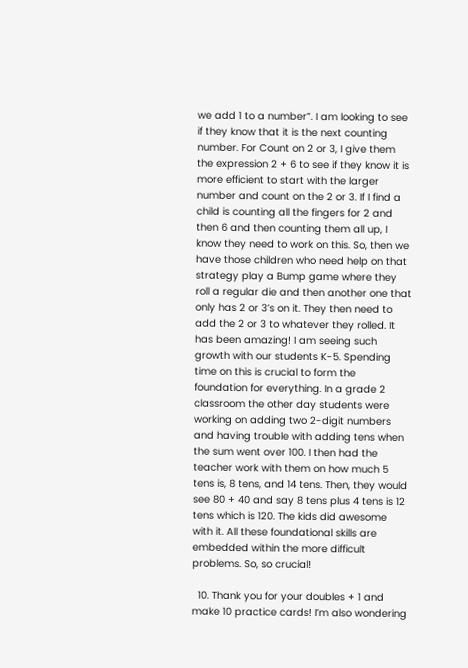we add 1 to a number”. I am looking to see if they know that it is the next counting number. For Count on 2 or 3, I give them the expression 2 + 6 to see if they know it is more efficient to start with the larger number and count on the 2 or 3. If I find a child is counting all the fingers for 2 and then 6 and then counting them all up, I know they need to work on this. So, then we have those children who need help on that strategy play a Bump game where they roll a regular die and then another one that only has 2 or 3’s on it. They then need to add the 2 or 3 to whatever they rolled. It has been amazing! I am seeing such growth with our students K-5. Spending time on this is crucial to form the foundation for everything. In a grade 2 classroom the other day students were working on adding two 2-digit numbers and having trouble with adding tens when the sum went over 100. I then had the teacher work with them on how much 5 tens is, 8 tens, and 14 tens. Then, they would see 80 + 40 and say 8 tens plus 4 tens is 12 tens which is 120. The kids did awesome with it. All these foundational skills are embedded within the more difficult problems. So, so crucial!

  10. Thank you for your doubles + 1 and make 10 practice cards! I’m also wondering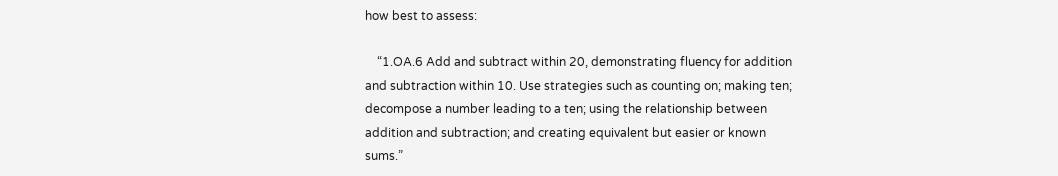how best to assess:

    “1.OA.6 Add and subtract within 20, demonstrating fluency for addition and subtraction within 10. Use strategies such as counting on; making ten; decompose a number leading to a ten; using the relationship between addition and subtraction; and creating equivalent but easier or known sums.”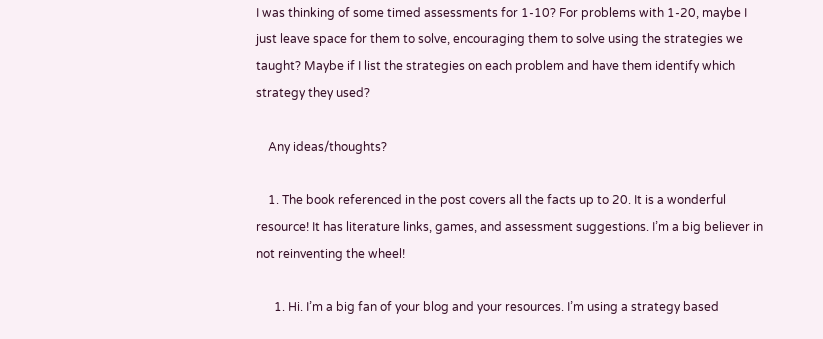I was thinking of some timed assessments for 1-10? For problems with 1-20, maybe I just leave space for them to solve, encouraging them to solve using the strategies we taught? Maybe if I list the strategies on each problem and have them identify which strategy they used?

    Any ideas/thoughts?

    1. The book referenced in the post covers all the facts up to 20. It is a wonderful resource! It has literature links, games, and assessment suggestions. I’m a big believer in not reinventing the wheel!

      1. Hi. I’m a big fan of your blog and your resources. I’m using a strategy based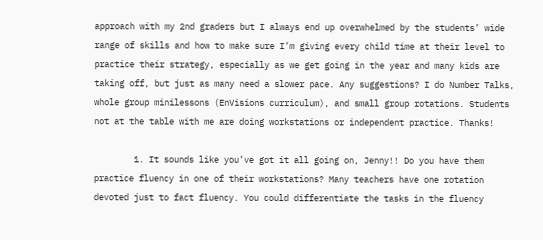approach with my 2nd graders but I always end up overwhelmed by the students’ wide range of skills and how to make sure I’m giving every child time at their level to practice their strategy, especially as we get going in the year and many kids are taking off, but just as many need a slower pace. Any suggestions? I do Number Talks, whole group minilessons (EnVisions curriculum), and small group rotations. Students not at the table with me are doing workstations or independent practice. Thanks!

        1. It sounds like you’ve got it all going on, Jenny!! Do you have them practice fluency in one of their workstations? Many teachers have one rotation devoted just to fact fluency. You could differentiate the tasks in the fluency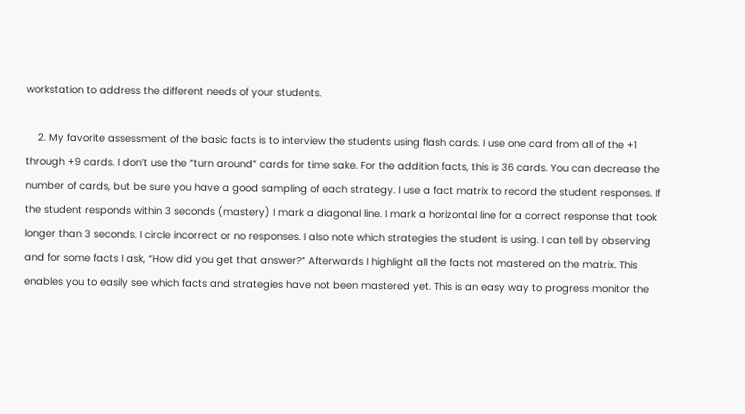workstation to address the different needs of your students.

    2. My favorite assessment of the basic facts is to interview the students using flash cards. I use one card from all of the +1 through +9 cards. I don’t use the “turn around” cards for time sake. For the addition facts, this is 36 cards. You can decrease the number of cards, but be sure you have a good sampling of each strategy. I use a fact matrix to record the student responses. If the student responds within 3 seconds (mastery) I mark a diagonal line. I mark a horizontal line for a correct response that took longer than 3 seconds. I circle incorrect or no responses. I also note which strategies the student is using. I can tell by observing and for some facts I ask, “How did you get that answer?” Afterwards I highlight all the facts not mastered on the matrix. This enables you to easily see which facts and strategies have not been mastered yet. This is an easy way to progress monitor the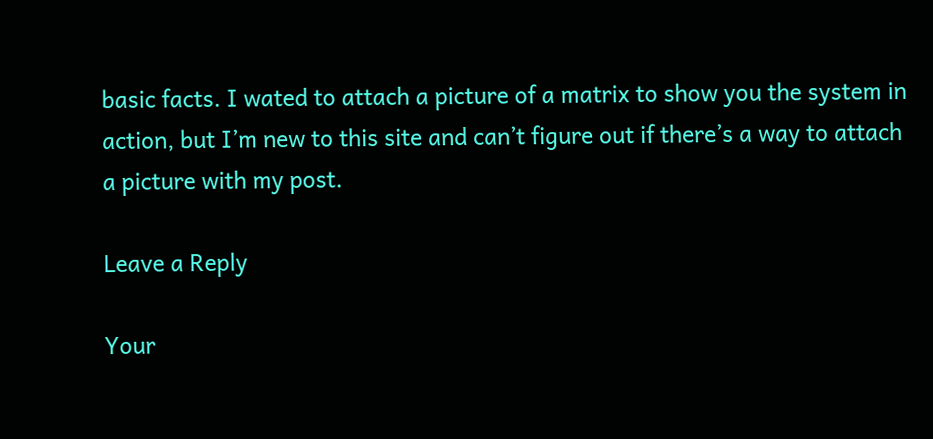basic facts. I wated to attach a picture of a matrix to show you the system in action, but I’m new to this site and can’t figure out if there’s a way to attach a picture with my post.

Leave a Reply

Your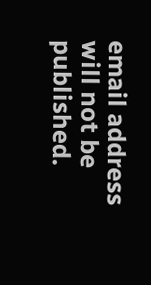email address will not be published.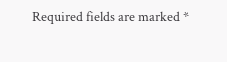Required fields are marked *